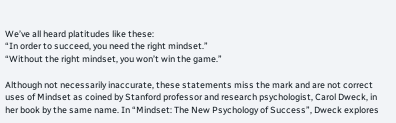We’ve all heard platitudes like these:
“In order to succeed, you need the right mindset.”
“Without the right mindset, you won’t win the game.”

Although not necessarily inaccurate, these statements miss the mark and are not correct uses of Mindset as coined by Stanford professor and research psychologist, Carol Dweck, in her book by the same name. In “Mindset: The New Psychology of Success”, Dweck explores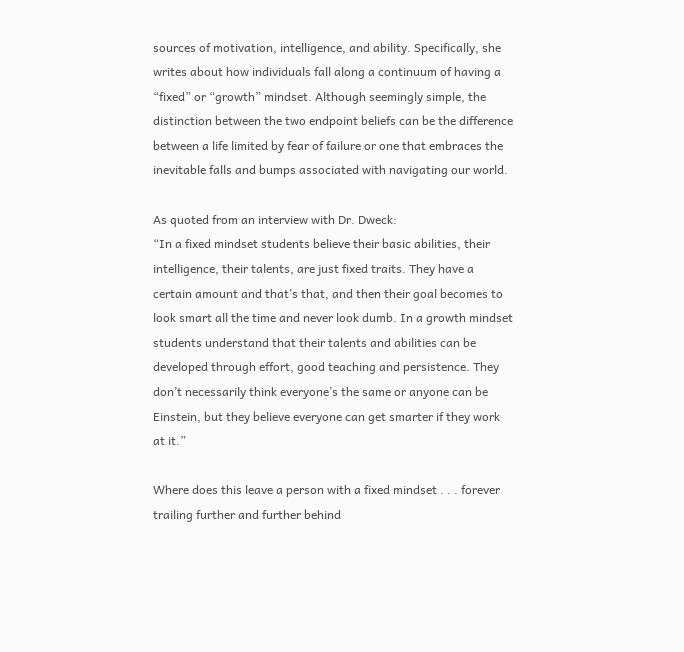sources of motivation, intelligence, and ability. Specifically, she writes about how individuals fall along a continuum of having a “fixed” or “growth” mindset. Although seemingly simple, the distinction between the two endpoint beliefs can be the difference between a life limited by fear of failure or one that embraces the inevitable falls and bumps associated with navigating our world.

As quoted from an interview with Dr. Dweck:
“In a fixed mindset students believe their basic abilities, their intelligence, their talents, are just fixed traits. They have a certain amount and that’s that, and then their goal becomes to look smart all the time and never look dumb. In a growth mindset students understand that their talents and abilities can be developed through effort, good teaching and persistence. They don’t necessarily think everyone’s the same or anyone can be Einstein, but they believe everyone can get smarter if they work at it.”

Where does this leave a person with a fixed mindset . . . forever trailing further and further behind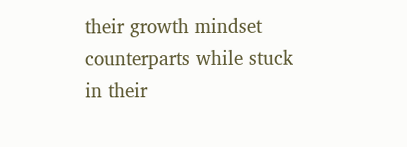their growth mindset counterparts while stuck in their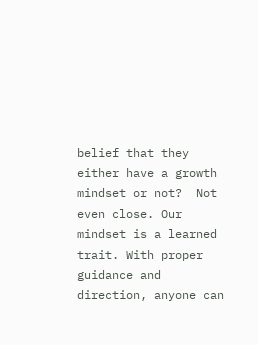belief that they either have a growth mindset or not?  Not even close. Our mindset is a learned trait. With proper guidance and direction, anyone can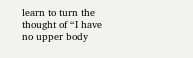learn to turn the thought of “I have no upper body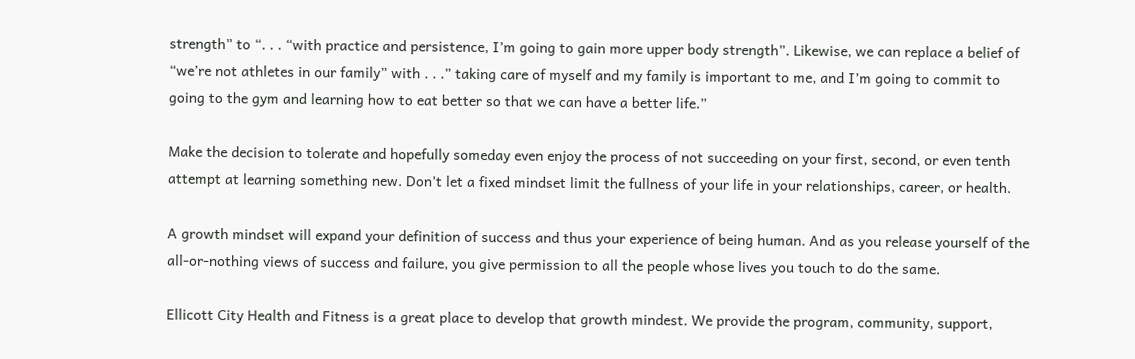strength” to “. . . “with practice and persistence, I’m going to gain more upper body strength”. Likewise, we can replace a belief of “we’re not athletes in our family” with . . .” taking care of myself and my family is important to me, and I’m going to commit to going to the gym and learning how to eat better so that we can have a better life.”

Make the decision to tolerate and hopefully someday even enjoy the process of not succeeding on your first, second, or even tenth attempt at learning something new. Don’t let a fixed mindset limit the fullness of your life in your relationships, career, or health.

A growth mindset will expand your definition of success and thus your experience of being human. And as you release yourself of the all-or-nothing views of success and failure, you give permission to all the people whose lives you touch to do the same.

Ellicott City Health and Fitness is a great place to develop that growth mindest. We provide the program, community, support,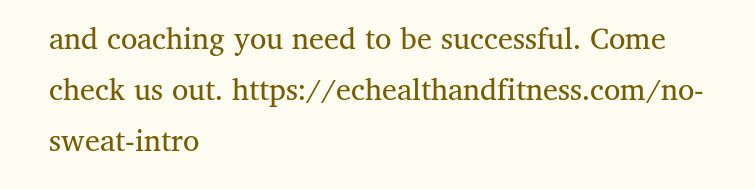and coaching you need to be successful. Come check us out. https://echealthandfitness.com/no-sweat-intro